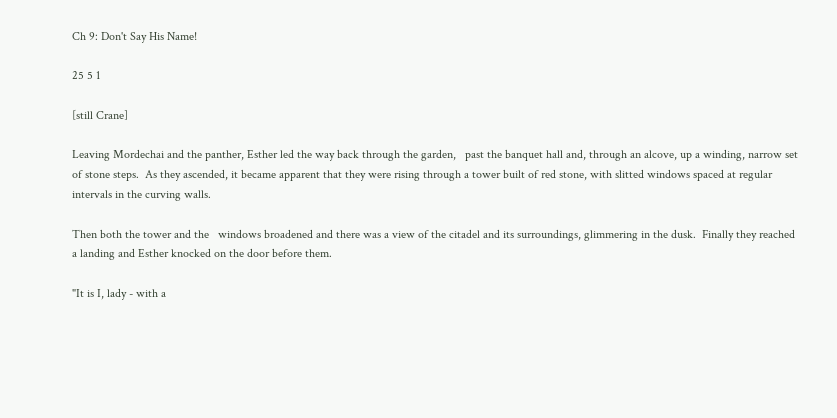Ch 9: Don't Say His Name!

25 5 1

[still Crane]

Leaving Mordechai and the panther, Esther led the way back through the garden,   past the banquet hall and, through an alcove, up a winding, narrow set of stone steps.  As they ascended, it became apparent that they were rising through a tower built of red stone, with slitted windows spaced at regular intervals in the curving walls.

Then both the tower and the   windows broadened and there was a view of the citadel and its surroundings, glimmering in the dusk.  Finally they reached a landing and Esther knocked on the door before them.

"It is I, lady - with a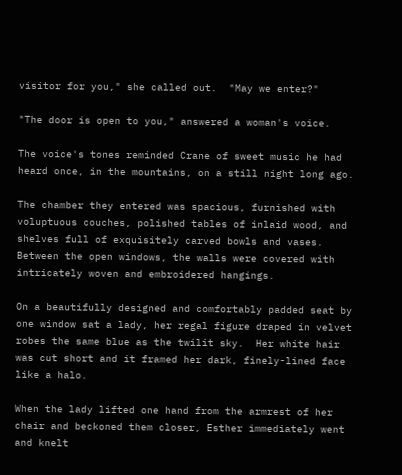visitor for you," she called out.  "May we enter?"

"The door is open to you," answered a woman's voice.

The voice's tones reminded Crane of sweet music he had heard once, in the mountains, on a still night long ago.

The chamber they entered was spacious, furnished with voluptuous couches, polished tables of inlaid wood, and shelves full of exquisitely carved bowls and vases.  Between the open windows, the walls were covered with   intricately woven and embroidered hangings.

On a beautifully designed and comfortably padded seat by one window sat a lady, her regal figure draped in velvet robes the same blue as the twilit sky.  Her white hair was cut short and it framed her dark, finely-lined face like a halo.

When the lady lifted one hand from the armrest of her chair and beckoned them closer, Esther immediately went and knelt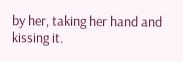by her, taking her hand and kissing it.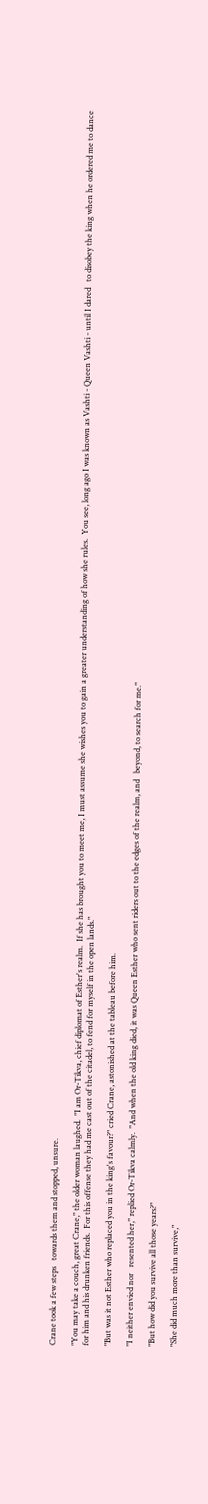Crane took a few steps   towards them and stopped, unsure.

"You may take a couch, great Crane," the older woman laughed.  "I am Or-Tikva, chief diplomat of Esther's realm.  If she has brought you to meet me, I must assume she wishes you to gain a greater understanding of how she rules.  You see, long ago I was known as Vashti - Queen Vashti - until I dared   to disobey the king when he ordered me to dance for him and his drunken friends.  For this offense they had me cast out of the citadel, to fend for myself in the open lands."

"But was it not Esther who replaced you in the king's favour?" cried Crane, astonished at the tableau before him.

"I neither envied nor   resented her," replied Or-Tikva calmly.  "And when the old king died, it was Queen Esther who sent riders out to the edges of the realm, and   beyond, to search for me."

"But how did you survive all those years?"

"She did much more than survive,"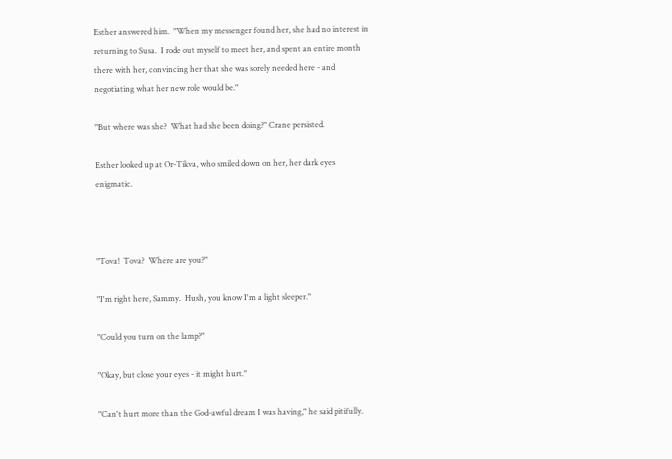Esther answered him.  "When my messenger found her, she had no interest in returning to Susa.  I rode out myself to meet her, and spent an entire month there with her, convincing her that she was sorely needed here - and negotiating what her new role would be."

"But where was she?  What had she been doing?" Crane persisted.

Esther looked up at Or-Tikva, who smiled down on her, her dark eyes enigmatic.



"Tova!  Tova?  Where are you?"

"I'm right here, Sammy.  Hush, you know I'm a light sleeper."

"Could you turn on the lamp?"

"Okay, but close your eyes - it might hurt."

"Can't hurt more than the God-awful dream I was having," he said pitifully.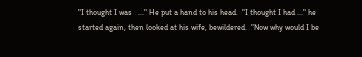"I thought I was   ..." He put a hand to his head.  "I thought I had ..." he started again, then looked at his wife, bewildered.  "Now why would I be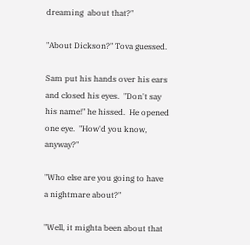dreaming  about that?"

"About Dickson?" Tova guessed.

Sam put his hands over his ears and closed his eyes.  "Don't say his name!" he hissed.  He opened one eye.  "How'd you know, anyway?"

"Who else are you going to have a nightmare about?"

"Well, it mighta been about that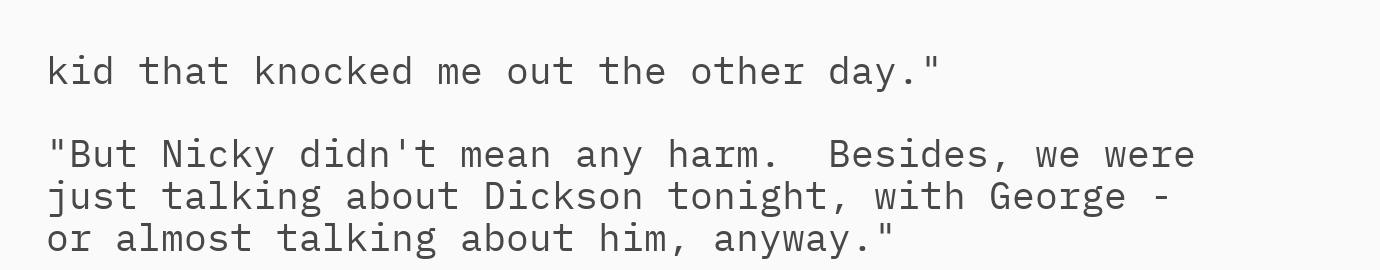kid that knocked me out the other day."

"But Nicky didn't mean any harm.  Besides, we were just talking about Dickson tonight, with George - or almost talking about him, anyway."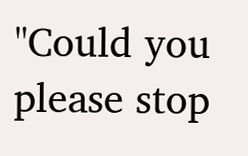"Could you please stop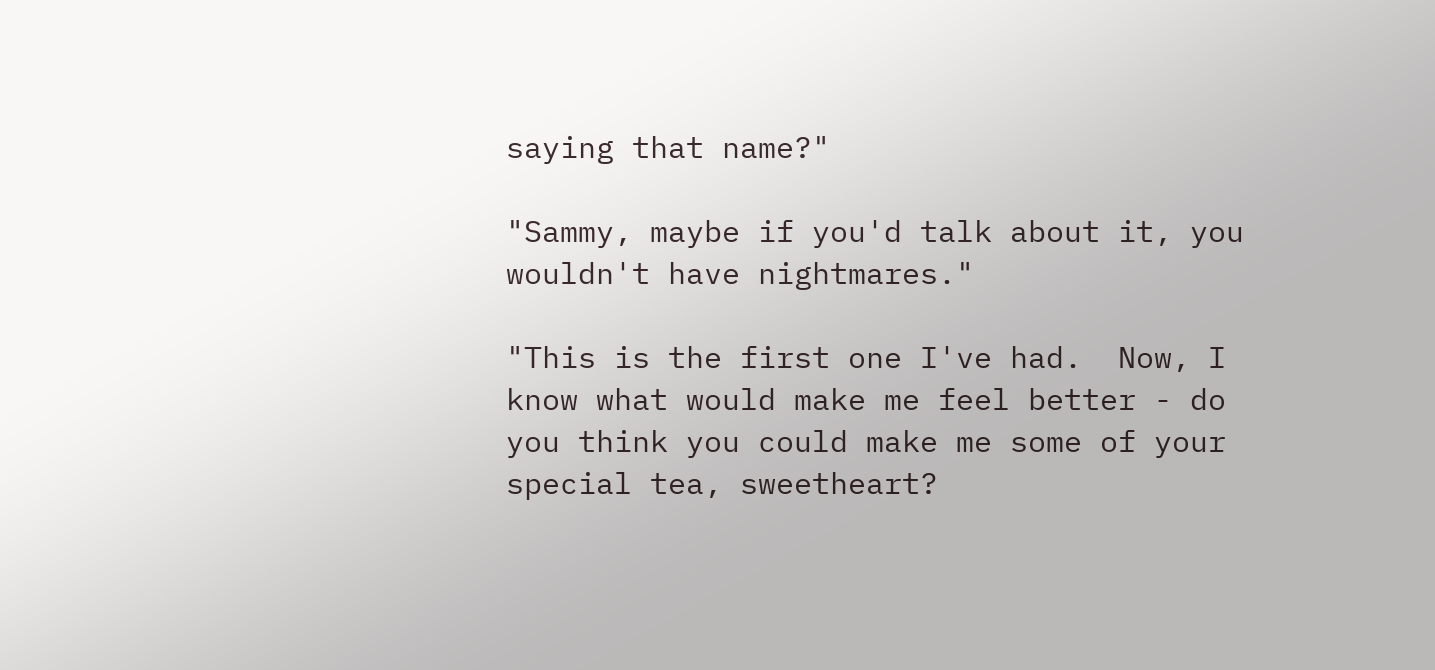saying that name?"

"Sammy, maybe if you'd talk about it, you wouldn't have nightmares."

"This is the first one I've had.  Now, I know what would make me feel better - do you think you could make me some of your special tea, sweetheart?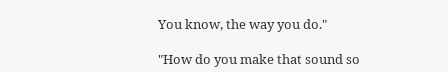You know, the way you do."

"How do you make that sound so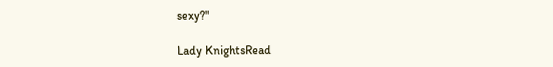sexy?"

Lady KnightsRead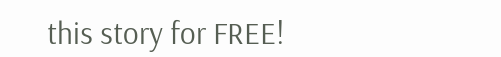this story for FREE!